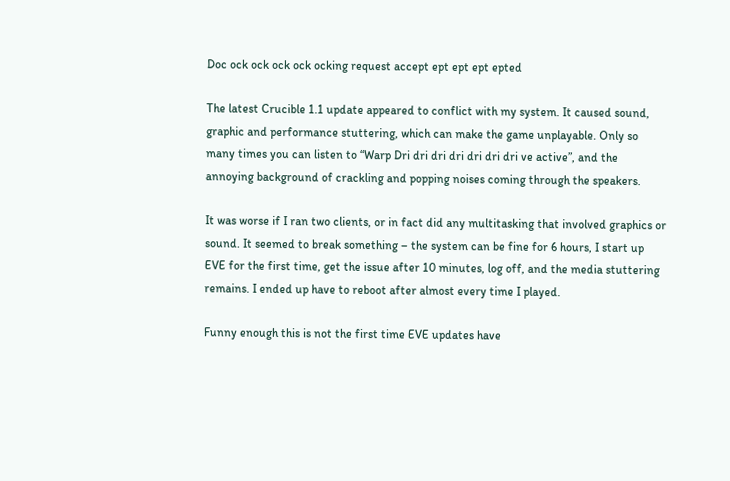Doc ock ock ock ock ocking request accept ept ept ept epted

The latest Crucible 1.1 update appeared to conflict with my system. It caused sound, graphic and performance stuttering, which can make the game unplayable. Only so many times you can listen to “Warp Dri dri dri dri dri dri dri ve active”, and the annoying background of crackling and popping noises coming through the speakers.

It was worse if I ran two clients, or in fact did any multitasking that involved graphics or sound. It seemed to break something – the system can be fine for 6 hours, I start up EVE for the first time, get the issue after 10 minutes, log off, and the media stuttering remains. I ended up have to reboot after almost every time I played.

Funny enough this is not the first time EVE updates have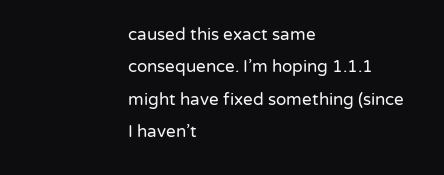caused this exact same consequence. I’m hoping 1.1.1 might have fixed something (since I haven’t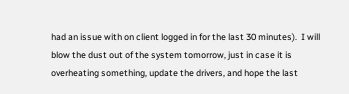had an issue with on client logged in for the last 30 minutes).  I will blow the dust out of the system tomorrow, just in case it is overheating something, update the drivers, and hope the last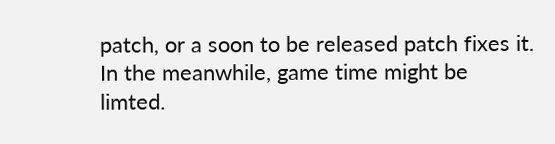patch, or a soon to be released patch fixes it.  In the meanwhile, game time might be limted.